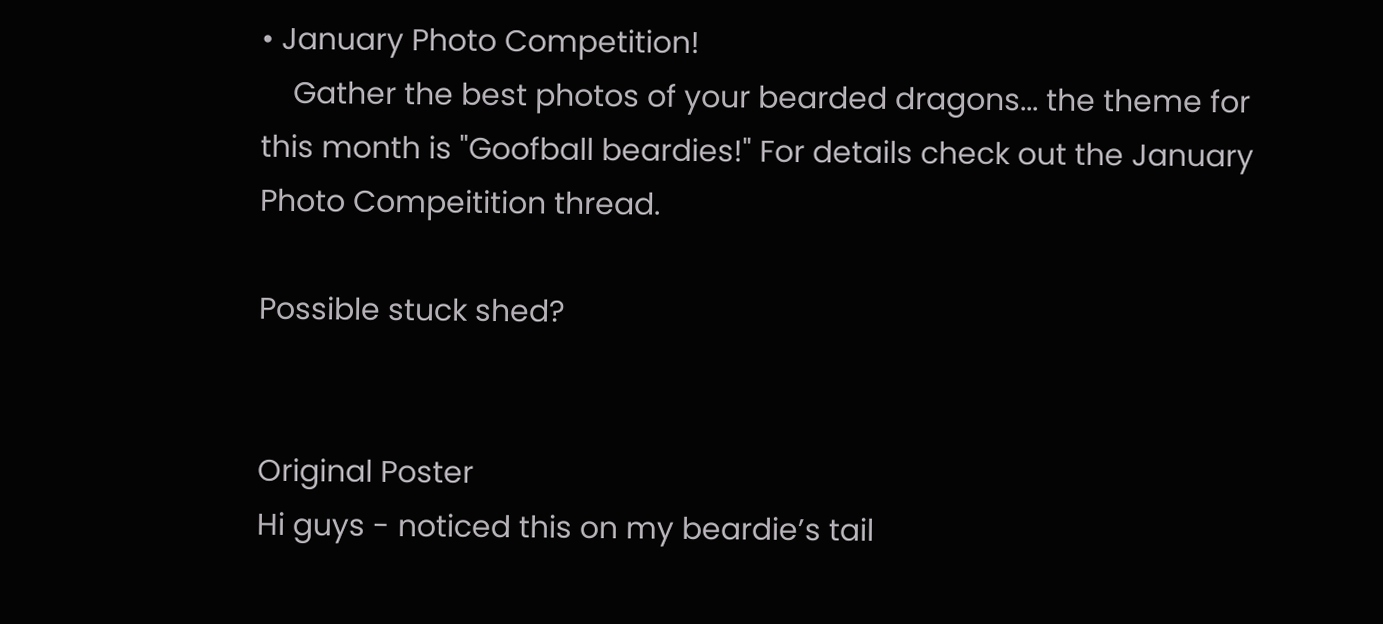• January Photo Competition!
    Gather the best photos of your bearded dragons... the theme for this month is "Goofball beardies!" For details check out the January Photo Compeitition thread.

Possible stuck shed?


Original Poster
Hi guys - noticed this on my beardie’s tail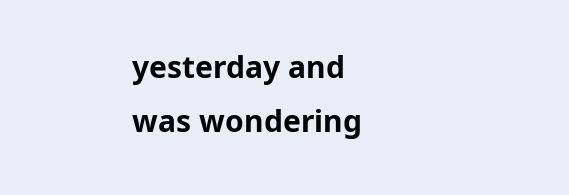yesterday and was wondering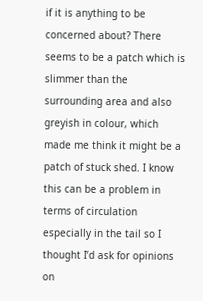if it is anything to be concerned about? There seems to be a patch which is slimmer than the surrounding area and also greyish in colour, which made me think it might be a patch of stuck shed. I know this can be a problem in terms of circulation especially in the tail so I thought I’d ask for opinions on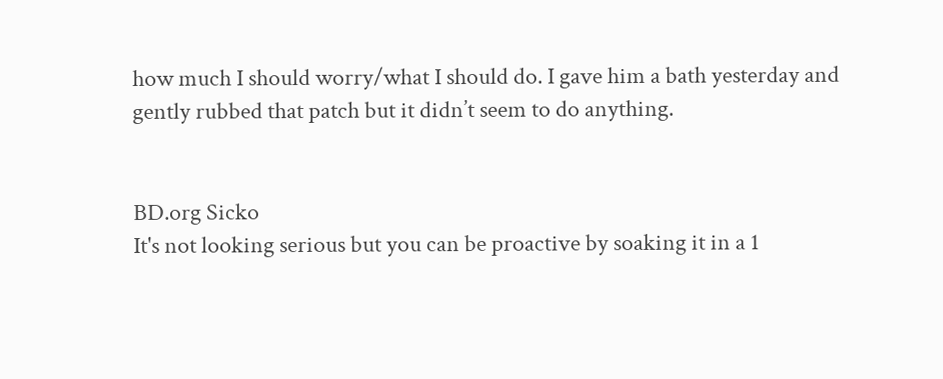how much I should worry/what I should do. I gave him a bath yesterday and gently rubbed that patch but it didn’t seem to do anything.


BD.org Sicko
It's not looking serious but you can be proactive by soaking it in a 1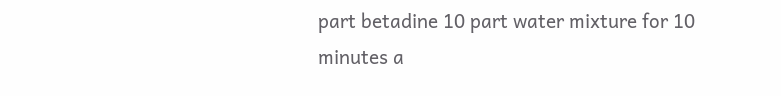part betadine 10 part water mixture for 10 minutes a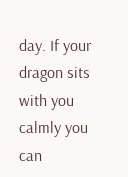day. If your dragon sits with you calmly you can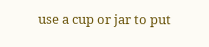use a cup or jar to put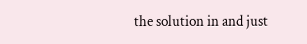the solution in and just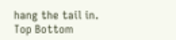hang the tail in.
Top Bottom